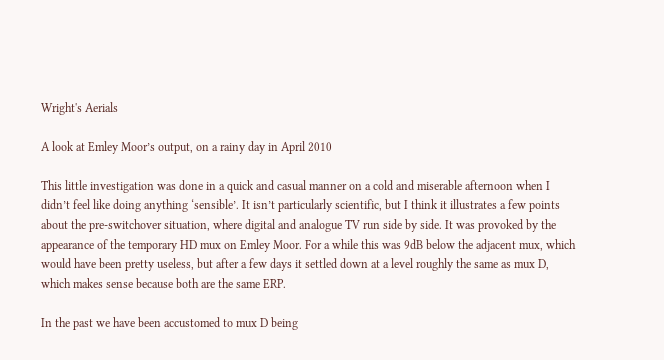Wright's Aerials

A look at Emley Moor’s output, on a rainy day in April 2010

This little investigation was done in a quick and casual manner on a cold and miserable afternoon when I didn’t feel like doing anything ‘sensible’. It isn’t particularly scientific, but I think it illustrates a few points about the pre-switchover situation, where digital and analogue TV run side by side. It was provoked by the appearance of the temporary HD mux on Emley Moor. For a while this was 9dB below the adjacent mux, which would have been pretty useless, but after a few days it settled down at a level roughly the same as mux D, which makes sense because both are the same ERP.

In the past we have been accustomed to mux D being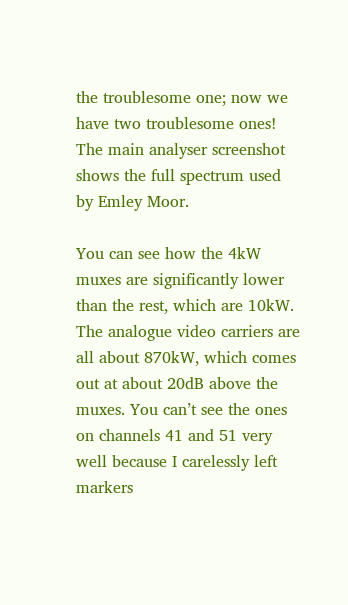the troublesome one; now we have two troublesome ones! The main analyser screenshot shows the full spectrum used by Emley Moor.

You can see how the 4kW muxes are significantly lower than the rest, which are 10kW. The analogue video carriers are all about 870kW, which comes out at about 20dB above the muxes. You can’t see the ones on channels 41 and 51 very well because I carelessly left markers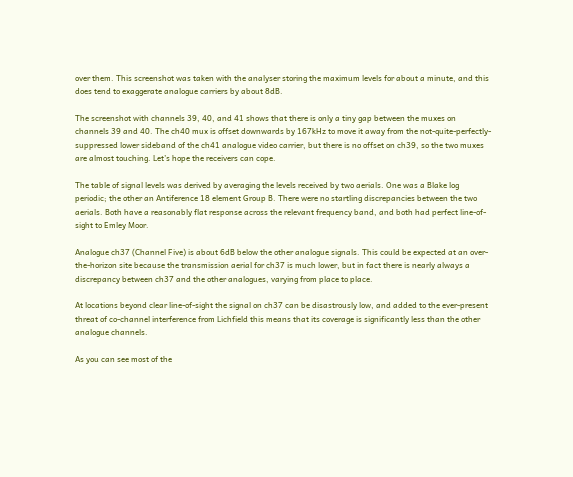over them. This screenshot was taken with the analyser storing the maximum levels for about a minute, and this does tend to exaggerate analogue carriers by about 8dB.

The screenshot with channels 39, 40, and 41 shows that there is only a tiny gap between the muxes on channels 39 and 40. The ch40 mux is offset downwards by 167kHz to move it away from the not-quite-perfectly-suppressed lower sideband of the ch41 analogue video carrier, but there is no offset on ch39, so the two muxes are almost touching. Let’s hope the receivers can cope.

The table of signal levels was derived by averaging the levels received by two aerials. One was a Blake log periodic; the other an Antiference 18 element Group B. There were no startling discrepancies between the two aerials. Both have a reasonably flat response across the relevant frequency band, and both had perfect line-of-sight to Emley Moor.

Analogue ch37 (Channel Five) is about 6dB below the other analogue signals. This could be expected at an over-the-horizon site because the transmission aerial for ch37 is much lower, but in fact there is nearly always a discrepancy between ch37 and the other analogues, varying from place to place.

At locations beyond clear line-of-sight the signal on ch37 can be disastrously low, and added to the ever-present threat of co-channel interference from Lichfield this means that its coverage is significantly less than the other analogue channels.

As you can see most of the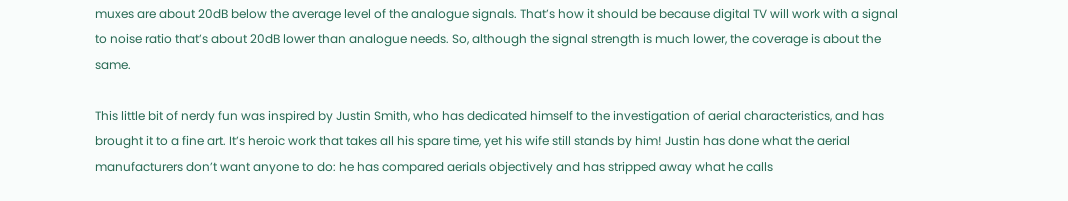muxes are about 20dB below the average level of the analogue signals. That’s how it should be because digital TV will work with a signal to noise ratio that’s about 20dB lower than analogue needs. So, although the signal strength is much lower, the coverage is about the same.

This little bit of nerdy fun was inspired by Justin Smith, who has dedicated himself to the investigation of aerial characteristics, and has brought it to a fine art. It’s heroic work that takes all his spare time, yet his wife still stands by him! Justin has done what the aerial manufacturers don’t want anyone to do: he has compared aerials objectively and has stripped away what he calls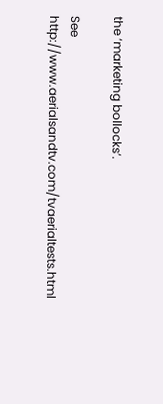the ‘marketing bollocks’.

See http://www.aerialsandtv.com/tvaerialtests.html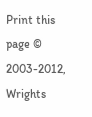Print this page © 2003-2012, Wrights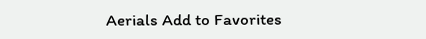Aerials Add to Favorites